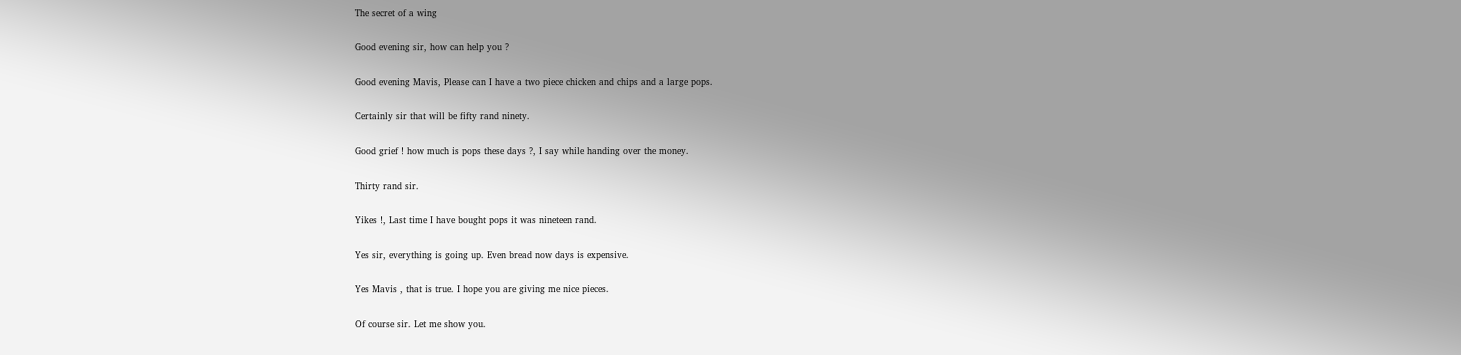The secret of a wing

Good evening sir, how can help you ?

Good evening Mavis, Please can I have a two piece chicken and chips and a large pops.

Certainly sir that will be fifty rand ninety.

Good grief ! how much is pops these days ?, I say while handing over the money.

Thirty rand sir.

Yikes !, Last time I have bought pops it was nineteen rand.

Yes sir, everything is going up. Even bread now days is expensive.

Yes Mavis , that is true. I hope you are giving me nice pieces.

Of course sir. Let me show you.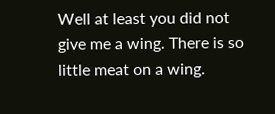Well at least you did not give me a wing. There is so little meat on a wing.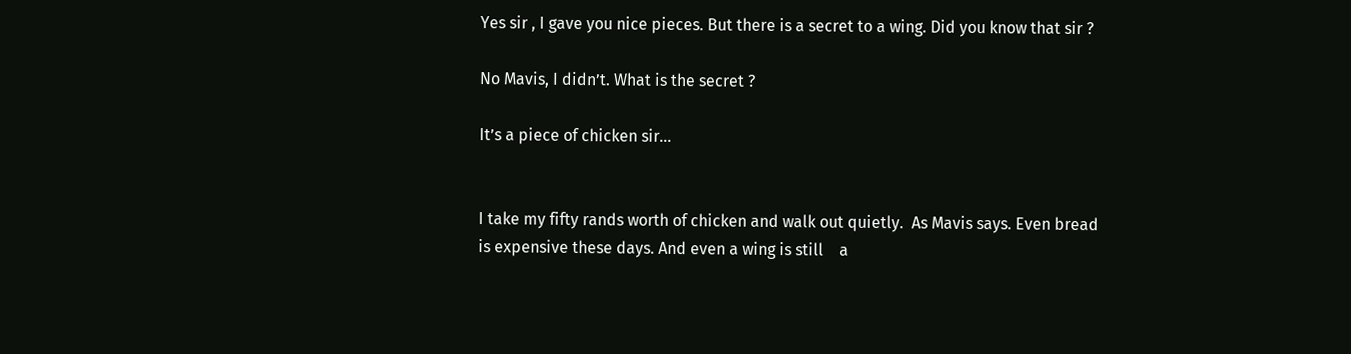Yes sir , I gave you nice pieces. But there is a secret to a wing. Did you know that sir ?

No Mavis, I didn’t. What is the secret ?

It’s a piece of chicken sir…


I take my fifty rands worth of chicken and walk out quietly.  As Mavis says. Even bread is expensive these days. And even a wing is still    a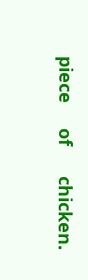piece     of      chicken.